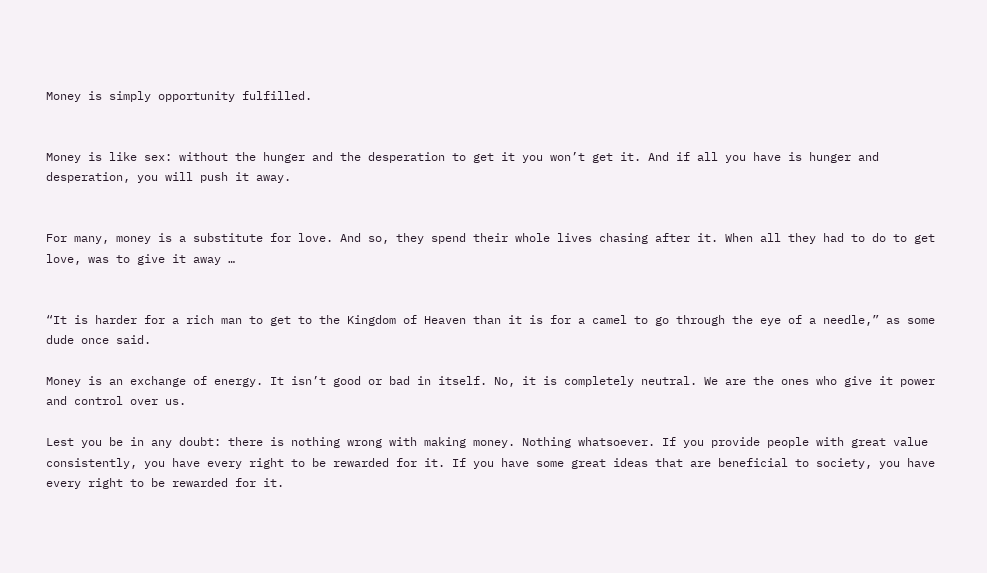Money is simply opportunity fulfilled.


Money is like sex: without the hunger and the desperation to get it you won’t get it. And if all you have is hunger and desperation, you will push it away.


For many, money is a substitute for love. And so, they spend their whole lives chasing after it. When all they had to do to get love, was to give it away …


“It is harder for a rich man to get to the Kingdom of Heaven than it is for a camel to go through the eye of a needle,” as some dude once said.

Money is an exchange of energy. It isn’t good or bad in itself. No, it is completely neutral. We are the ones who give it power and control over us.

Lest you be in any doubt: there is nothing wrong with making money. Nothing whatsoever. If you provide people with great value consistently, you have every right to be rewarded for it. If you have some great ideas that are beneficial to society, you have every right to be rewarded for it.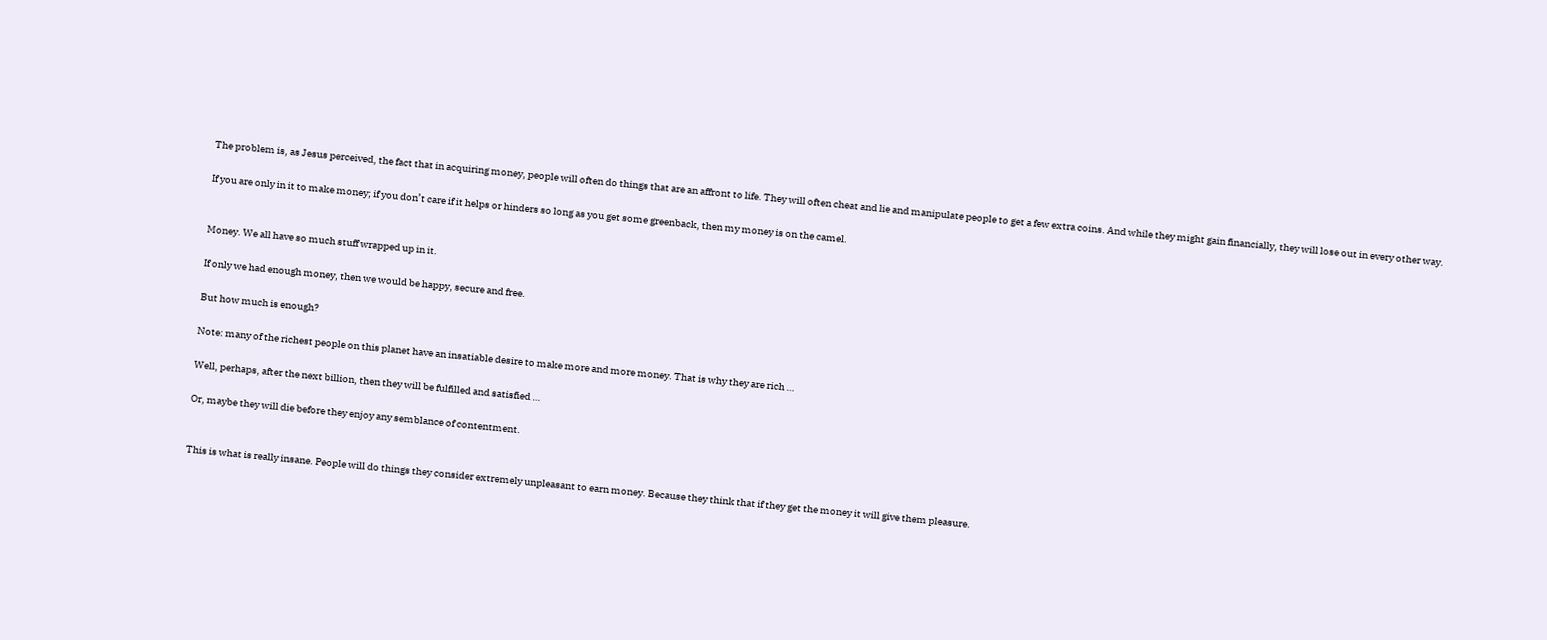The problem is, as Jesus perceived, the fact that in acquiring money, people will often do things that are an affront to life. They will often cheat and lie and manipulate people to get a few extra coins. And while they might gain financially, they will lose out in every other way.

If you are only in it to make money; if you don’t care if it helps or hinders so long as you get some greenback, then my money is on the camel.


Money. We all have so much stuff wrapped up in it.

If only we had enough money, then we would be happy, secure and free.

But how much is enough?

Note: many of the richest people on this planet have an insatiable desire to make more and more money. That is why they are rich …

Well, perhaps, after the next billion, then they will be fulfilled and satisfied …

Or, maybe they will die before they enjoy any semblance of contentment.


This is what is really insane. People will do things they consider extremely unpleasant to earn money. Because they think that if they get the money it will give them pleasure.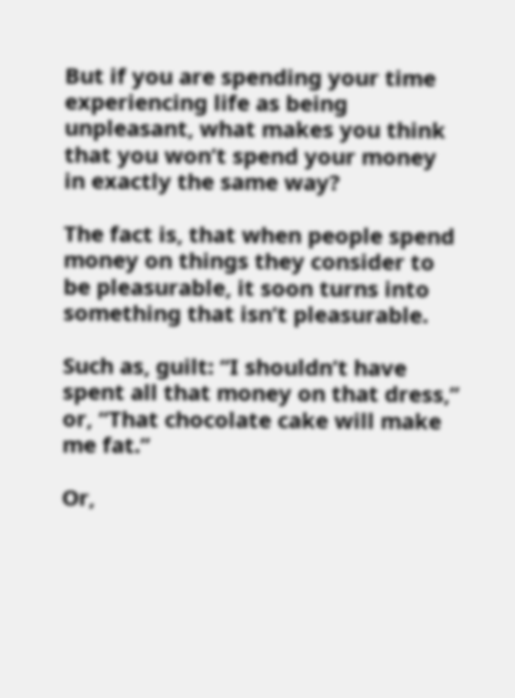But if you are spending your time experiencing life as being unpleasant, what makes you think that you won’t spend your money in exactly the same way?

The fact is, that when people spend money on things they consider to be pleasurable, it soon turns into something that isn’t pleasurable.

Such as, guilt: “I shouldn’t have spent all that money on that dress,” or, “That chocolate cake will make me fat.”

Or,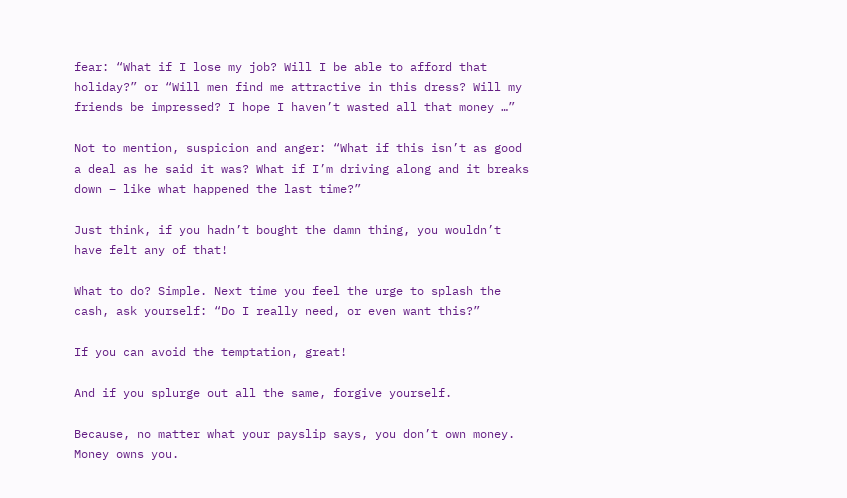fear: “What if I lose my job? Will I be able to afford that holiday?” or “Will men find me attractive in this dress? Will my friends be impressed? I hope I haven’t wasted all that money …”

Not to mention, suspicion and anger: “What if this isn’t as good a deal as he said it was? What if I’m driving along and it breaks down – like what happened the last time?”

Just think, if you hadn’t bought the damn thing, you wouldn’t have felt any of that!

What to do? Simple. Next time you feel the urge to splash the cash, ask yourself: “Do I really need, or even want this?”

If you can avoid the temptation, great!

And if you splurge out all the same, forgive yourself.

Because, no matter what your payslip says, you don’t own money. Money owns you.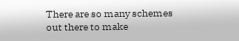There are so many schemes out there to make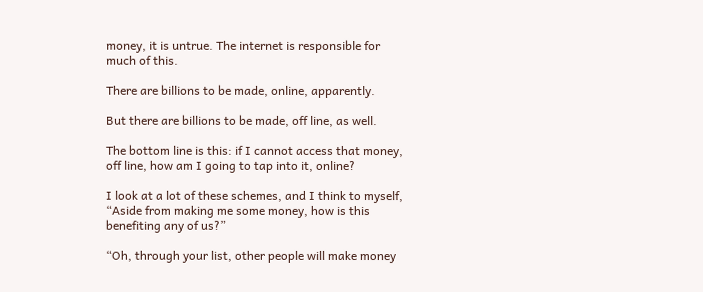money, it is untrue. The internet is responsible for much of this.

There are billions to be made, online, apparently.

But there are billions to be made, off line, as well.

The bottom line is this: if I cannot access that money, off line, how am I going to tap into it, online?

I look at a lot of these schemes, and I think to myself, “Aside from making me some money, how is this benefiting any of us?”

“Oh, through your list, other people will make money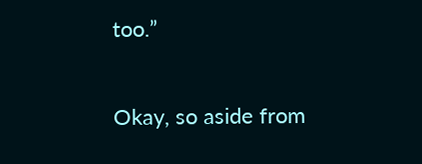too.”

Okay, so aside from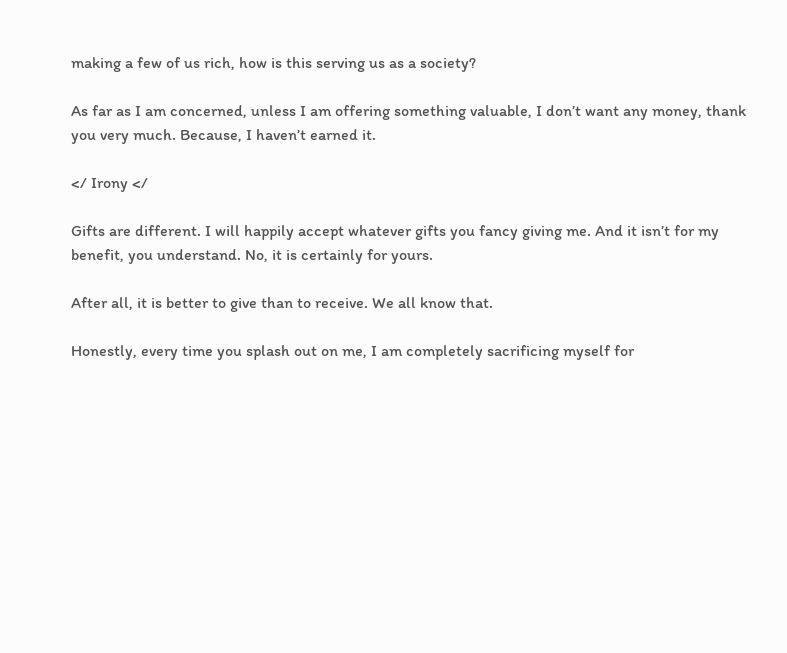making a few of us rich, how is this serving us as a society?

As far as I am concerned, unless I am offering something valuable, I don’t want any money, thank you very much. Because, I haven’t earned it.

</ Irony </

Gifts are different. I will happily accept whatever gifts you fancy giving me. And it isn’t for my benefit, you understand. No, it is certainly for yours.

After all, it is better to give than to receive. We all know that.

Honestly, every time you splash out on me, I am completely sacrificing myself for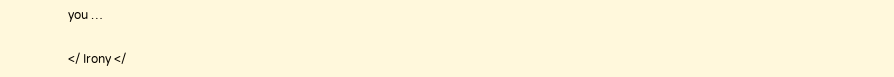you …

</ Irony </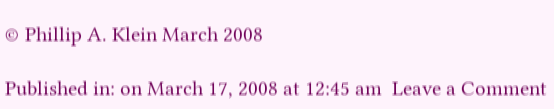© Phillip A. Klein March 2008

Published in: on March 17, 2008 at 12:45 am  Leave a Comment